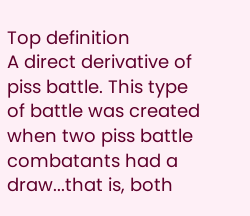Top definition
A direct derivative of piss battle. This type of battle was created when two piss battle combatants had a draw...that is, both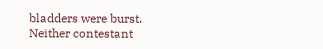bladders were burst. Neither contestant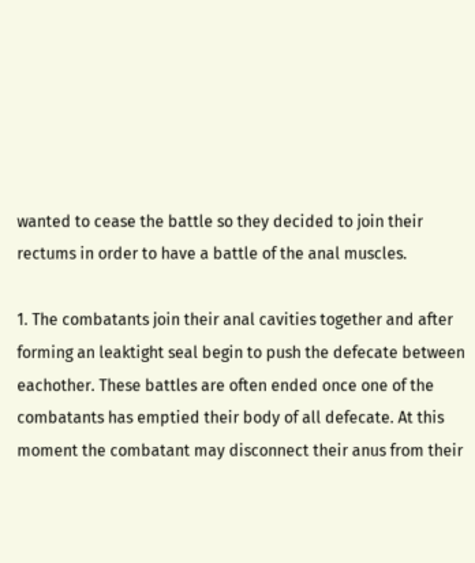wanted to cease the battle so they decided to join their rectums in order to have a battle of the anal muscles.

1. The combatants join their anal cavities together and after forming an leaktight seal begin to push the defecate between eachother. These battles are often ended once one of the combatants has emptied their body of all defecate. At this moment the combatant may disconnect their anus from their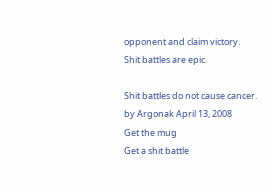opponent and claim victory.
Shit battles are epic.

Shit battles do not cause cancer.
by Argonak April 13, 2008
Get the mug
Get a shit battle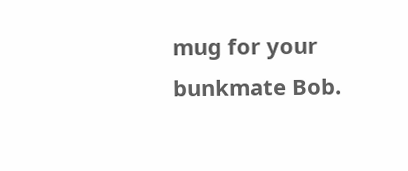mug for your bunkmate Bob.